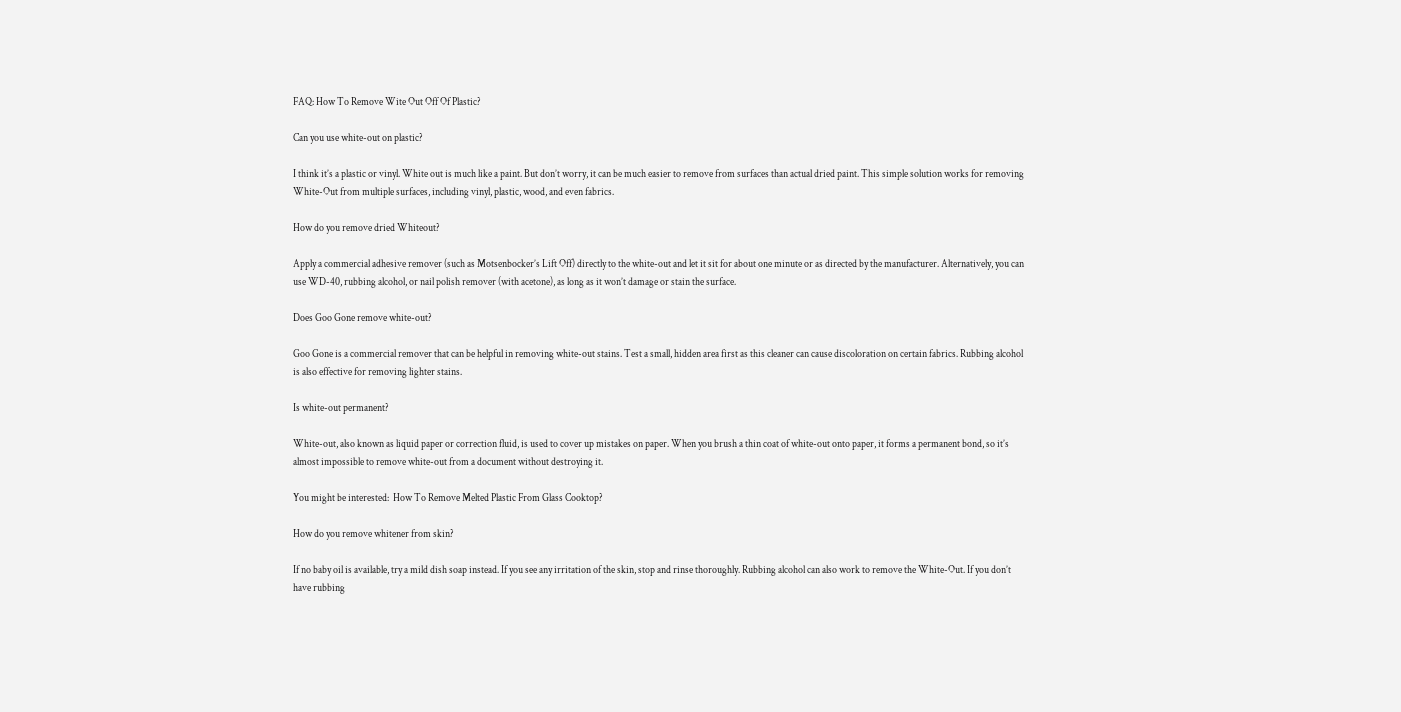FAQ: How To Remove Wite Out Off Of Plastic?

Can you use white-out on plastic?

I think it’s a plastic or vinyl. White out is much like a paint. But don’t worry, it can be much easier to remove from surfaces than actual dried paint. This simple solution works for removing White-Out from multiple surfaces, including vinyl, plastic, wood, and even fabrics.

How do you remove dried Whiteout?

Apply a commercial adhesive remover (such as Motsenbocker’s Lift Off) directly to the white-out and let it sit for about one minute or as directed by the manufacturer. Alternatively, you can use WD-40, rubbing alcohol, or nail polish remover (with acetone), as long as it won’t damage or stain the surface.

Does Goo Gone remove white-out?

Goo Gone is a commercial remover that can be helpful in removing white-out stains. Test a small, hidden area first as this cleaner can cause discoloration on certain fabrics. Rubbing alcohol is also effective for removing lighter stains.

Is white-out permanent?

White-out, also known as liquid paper or correction fluid, is used to cover up mistakes on paper. When you brush a thin coat of white-out onto paper, it forms a permanent bond, so it’s almost impossible to remove white-out from a document without destroying it.

You might be interested:  How To Remove Melted Plastic From Glass Cooktop?

How do you remove whitener from skin?

If no baby oil is available, try a mild dish soap instead. If you see any irritation of the skin, stop and rinse thoroughly. Rubbing alcohol can also work to remove the White-Out. If you don’t have rubbing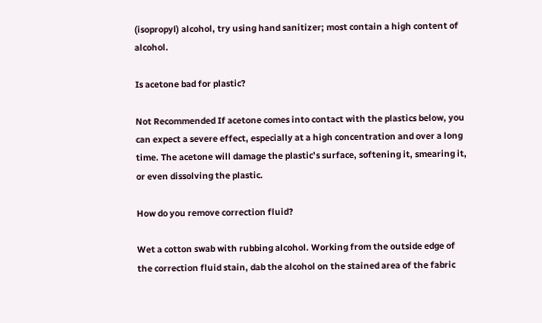(isopropyl) alcohol, try using hand sanitizer; most contain a high content of alcohol.

Is acetone bad for plastic?

Not Recommended If acetone comes into contact with the plastics below, you can expect a severe effect, especially at a high concentration and over a long time. The acetone will damage the plastic’s surface, softening it, smearing it, or even dissolving the plastic.

How do you remove correction fluid?

Wet a cotton swab with rubbing alcohol. Working from the outside edge of the correction fluid stain, dab the alcohol on the stained area of the fabric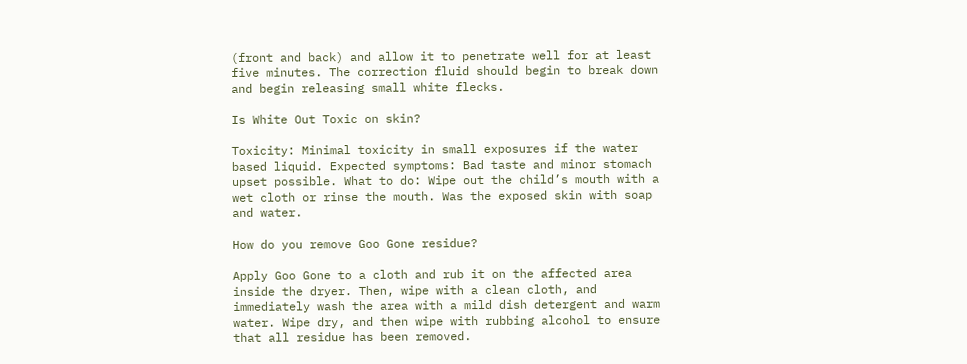(front and back) and allow it to penetrate well for at least five minutes. The correction fluid should begin to break down and begin releasing small white flecks.

Is White Out Toxic on skin?

Toxicity: Minimal toxicity in small exposures if the water based liquid. Expected symptoms: Bad taste and minor stomach upset possible. What to do: Wipe out the child’s mouth with a wet cloth or rinse the mouth. Was the exposed skin with soap and water.

How do you remove Goo Gone residue?

Apply Goo Gone to a cloth and rub it on the affected area inside the dryer. Then, wipe with a clean cloth, and immediately wash the area with a mild dish detergent and warm water. Wipe dry, and then wipe with rubbing alcohol to ensure that all residue has been removed.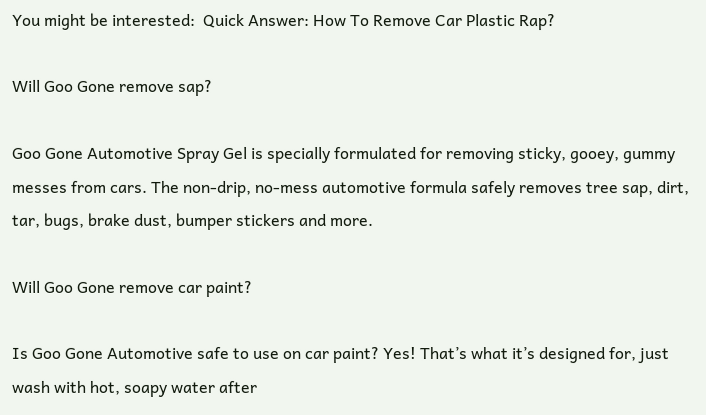You might be interested:  Quick Answer: How To Remove Car Plastic Rap?

Will Goo Gone remove sap?

Goo Gone Automotive Spray Gel is specially formulated for removing sticky, gooey, gummy messes from cars. The non-drip, no-mess automotive formula safely removes tree sap, dirt, tar, bugs, brake dust, bumper stickers and more.

Will Goo Gone remove car paint?

Is Goo Gone Automotive safe to use on car paint? Yes! That’s what it’s designed for, just wash with hot, soapy water after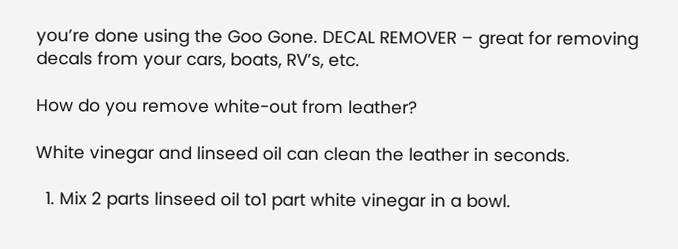you’re done using the Goo Gone. DECAL REMOVER – great for removing decals from your cars, boats, RV’s, etc.

How do you remove white-out from leather?

White vinegar and linseed oil can clean the leather in seconds.

  1. Mix 2 parts linseed oil to1 part white vinegar in a bowl.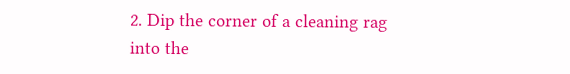2. Dip the corner of a cleaning rag into the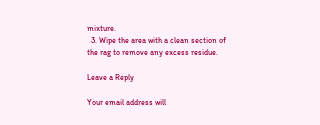mixture.
  3. Wipe the area with a clean section of the rag to remove any excess residue.

Leave a Reply

Your email address will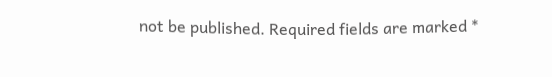not be published. Required fields are marked *